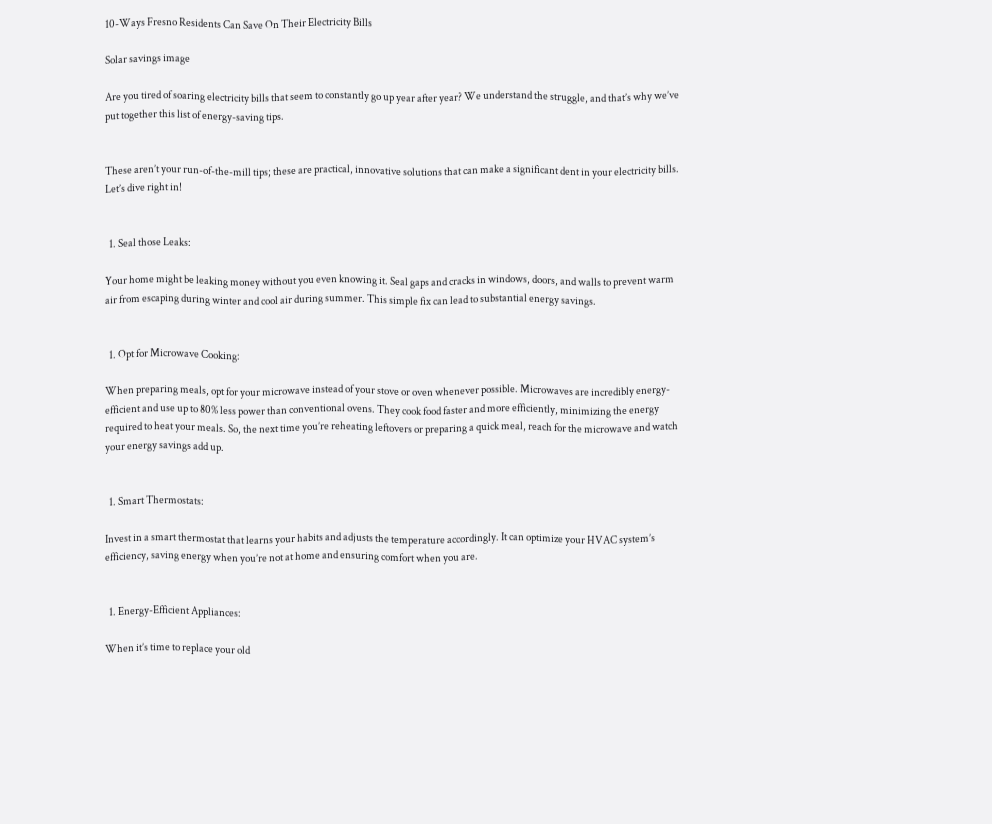10-Ways Fresno Residents Can Save On Their Electricity Bills

Solar savings image

Are you tired of soaring electricity bills that seem to constantly go up year after year? We understand the struggle, and that’s why we’ve put together this list of energy-saving tips.


These aren’t your run-of-the-mill tips; these are practical, innovative solutions that can make a significant dent in your electricity bills. Let’s dive right in!


  1. Seal those Leaks:

Your home might be leaking money without you even knowing it. Seal gaps and cracks in windows, doors, and walls to prevent warm air from escaping during winter and cool air during summer. This simple fix can lead to substantial energy savings.


  1. Opt for Microwave Cooking:

When preparing meals, opt for your microwave instead of your stove or oven whenever possible. Microwaves are incredibly energy-efficient and use up to 80% less power than conventional ovens. They cook food faster and more efficiently, minimizing the energy required to heat your meals. So, the next time you’re reheating leftovers or preparing a quick meal, reach for the microwave and watch your energy savings add up.


  1. Smart Thermostats:

Invest in a smart thermostat that learns your habits and adjusts the temperature accordingly. It can optimize your HVAC system’s efficiency, saving energy when you’re not at home and ensuring comfort when you are.


  1. Energy-Efficient Appliances:

When it’s time to replace your old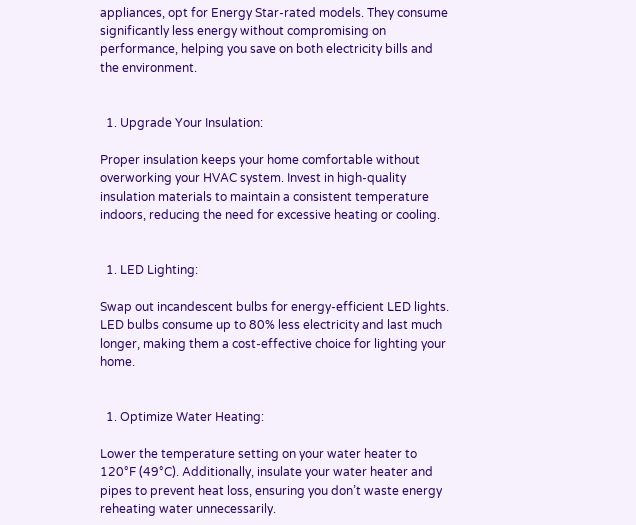appliances, opt for Energy Star-rated models. They consume significantly less energy without compromising on performance, helping you save on both electricity bills and the environment.


  1. Upgrade Your Insulation:

Proper insulation keeps your home comfortable without overworking your HVAC system. Invest in high-quality insulation materials to maintain a consistent temperature indoors, reducing the need for excessive heating or cooling.


  1. LED Lighting:

Swap out incandescent bulbs for energy-efficient LED lights. LED bulbs consume up to 80% less electricity and last much longer, making them a cost-effective choice for lighting your home.


  1. Optimize Water Heating:

Lower the temperature setting on your water heater to 120°F (49°C). Additionally, insulate your water heater and pipes to prevent heat loss, ensuring you don’t waste energy reheating water unnecessarily.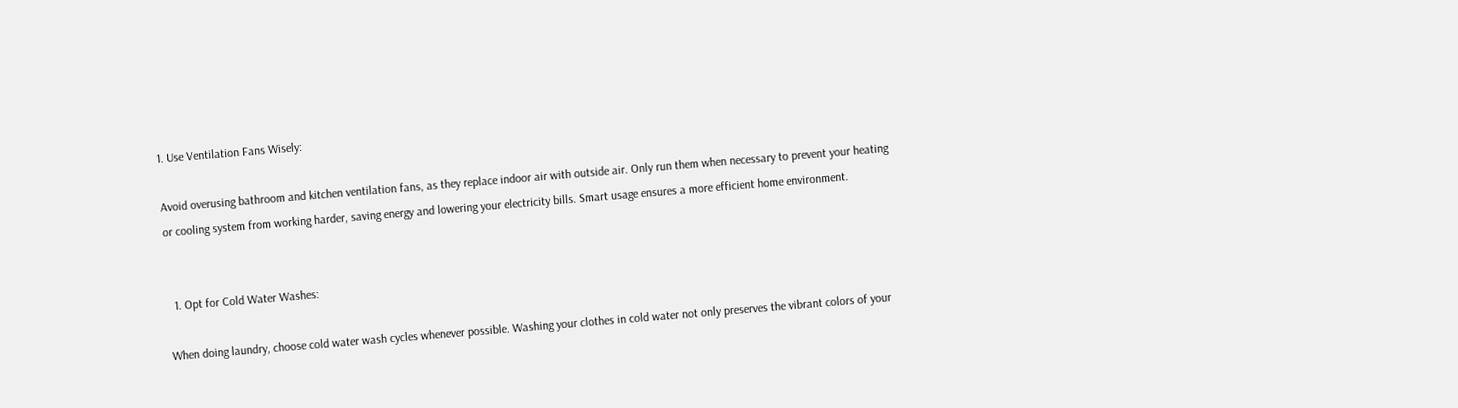1. Use Ventilation Fans Wisely:

Avoid overusing bathroom and kitchen ventilation fans, as they replace indoor air with outside air. Only run them when necessary to prevent your heating or cooling system from working harder, saving energy and lowering your electricity bills. Smart usage ensures a more efficient home environment.


  1. Opt for Cold Water Washes:

When doing laundry, choose cold water wash cycles whenever possible. Washing your clothes in cold water not only preserves the vibrant colors of your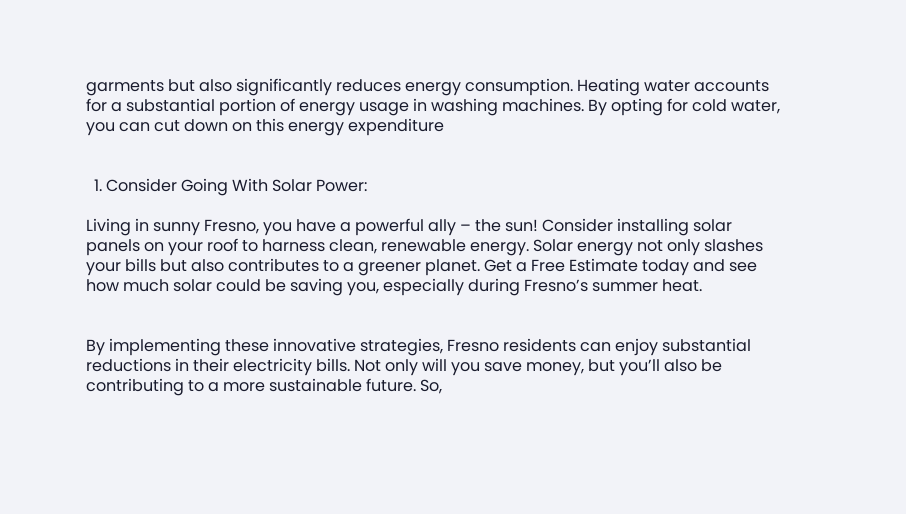garments but also significantly reduces energy consumption. Heating water accounts for a substantial portion of energy usage in washing machines. By opting for cold water, you can cut down on this energy expenditure


  1. Consider Going With Solar Power:

Living in sunny Fresno, you have a powerful ally – the sun! Consider installing solar panels on your roof to harness clean, renewable energy. Solar energy not only slashes your bills but also contributes to a greener planet. Get a Free Estimate today and see how much solar could be saving you, especially during Fresno’s summer heat.


By implementing these innovative strategies, Fresno residents can enjoy substantial reductions in their electricity bills. Not only will you save money, but you’ll also be contributing to a more sustainable future. So,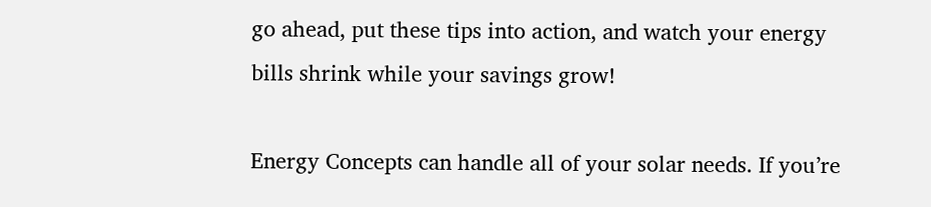go ahead, put these tips into action, and watch your energy bills shrink while your savings grow!

Energy Concepts can handle all of your solar needs. If you’re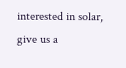interested in solar, give us a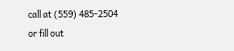call at (559) 485-2504 or fill out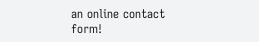an online contact form!